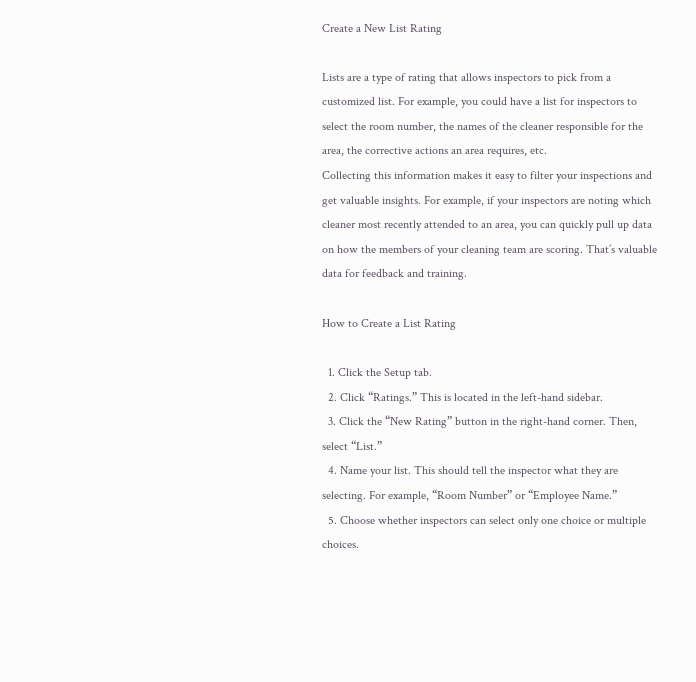Create a New List Rating

Lists are a type of rating that allows inspectors to pick from a customized list. For example, you could have a list for inspectors to select the room number, the names of the cleaner responsible for the area, the corrective actions an area requires, etc.
Collecting this information makes it easy to filter your inspections and get valuable insights. For example, if your inspectors are noting which cleaner most recently attended to an area, you can quickly pull up data on how the members of your cleaning team are scoring. That’s valuable data for feedback and training.

How to Create a List Rating

  1. Click the Setup tab.
  2. Click “Ratings.” This is located in the left-hand sidebar.
  3. Click the “New Rating” button in the right-hand corner. Then, select “List.”
  4. Name your list. This should tell the inspector what they are selecting. For example, “Room Number” or “Employee Name.”
  5. Choose whether inspectors can select only one choice or multiple choices.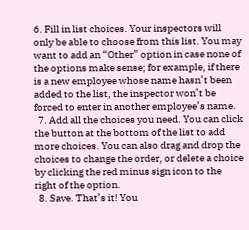6. Fill in list choices. Your inspectors will only be able to choose from this list. You may want to add an “Other” option in case none of the options make sense; for example, if there is a new employee whose name hasn’t been added to the list, the inspector won’t be forced to enter in another employee’s name.
  7. Add all the choices you need. You can click the button at the bottom of the list to add more choices. You can also drag and drop the choices to change the order, or delete a choice by clicking the red minus sign icon to the right of the option.
  8. Save. That’s it! You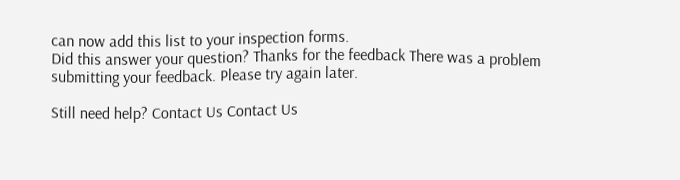can now add this list to your inspection forms.
Did this answer your question? Thanks for the feedback There was a problem submitting your feedback. Please try again later.

Still need help? Contact Us Contact Us